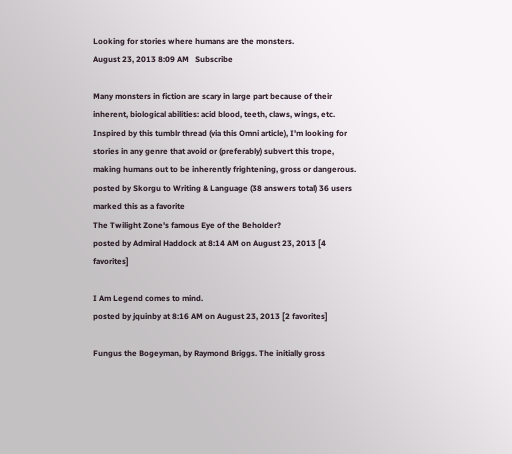Looking for stories where humans are the monsters.
August 23, 2013 8:09 AM   Subscribe

Many monsters in fiction are scary in large part because of their inherent, biological abilities: acid blood, teeth, claws, wings, etc. Inspired by this tumblr thread (via this Omni article), I'm looking for stories in any genre that avoid or (preferably) subvert this trope, making humans out to be inherently frightening, gross or dangerous.
posted by Skorgu to Writing & Language (38 answers total) 36 users marked this as a favorite
The Twilight Zone's famous Eye of the Beholder?
posted by Admiral Haddock at 8:14 AM on August 23, 2013 [4 favorites]

I Am Legend comes to mind.
posted by jquinby at 8:16 AM on August 23, 2013 [2 favorites]

Fungus the Bogeyman, by Raymond Briggs. The initially gross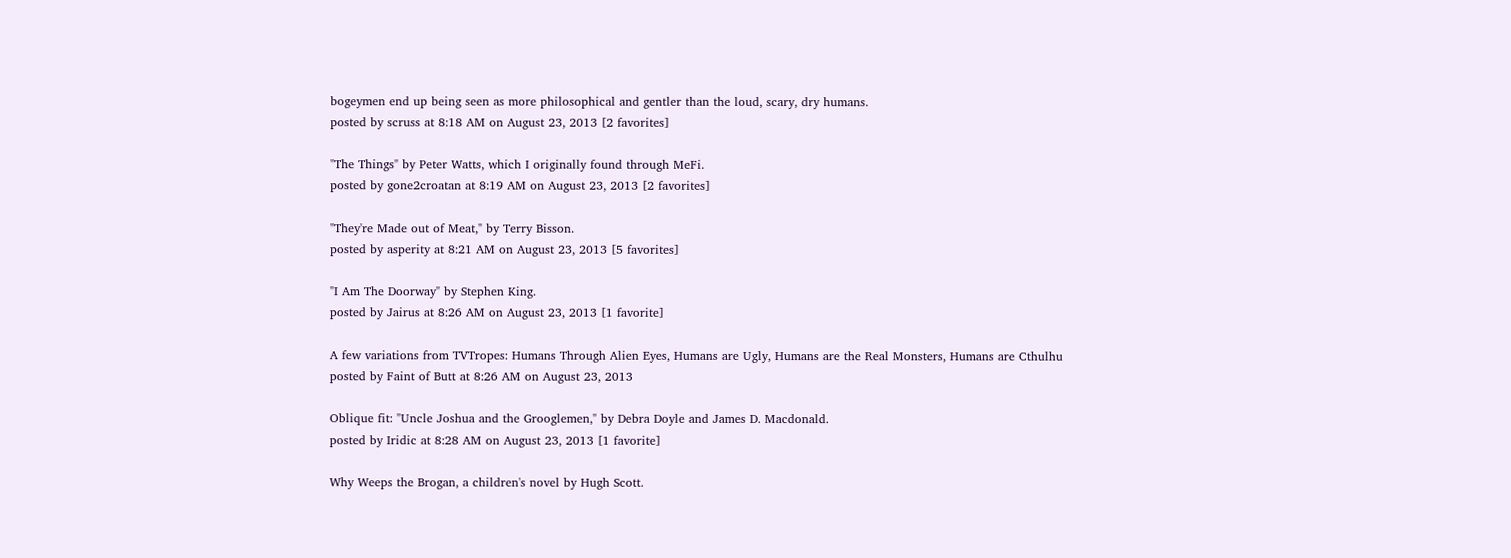bogeymen end up being seen as more philosophical and gentler than the loud, scary, dry humans.
posted by scruss at 8:18 AM on August 23, 2013 [2 favorites]

"The Things" by Peter Watts, which I originally found through MeFi.
posted by gone2croatan at 8:19 AM on August 23, 2013 [2 favorites]

"They're Made out of Meat," by Terry Bisson.
posted by asperity at 8:21 AM on August 23, 2013 [5 favorites]

"I Am The Doorway" by Stephen King.
posted by Jairus at 8:26 AM on August 23, 2013 [1 favorite]

A few variations from TVTropes: Humans Through Alien Eyes, Humans are Ugly, Humans are the Real Monsters, Humans are Cthulhu
posted by Faint of Butt at 8:26 AM on August 23, 2013

Oblique fit: "Uncle Joshua and the Grooglemen," by Debra Doyle and James D. Macdonald.
posted by Iridic at 8:28 AM on August 23, 2013 [1 favorite]

Why Weeps the Brogan, a children's novel by Hugh Scott.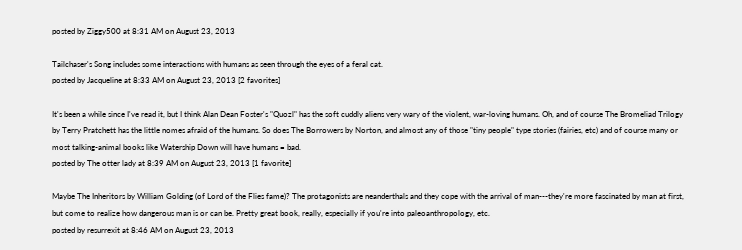posted by Ziggy500 at 8:31 AM on August 23, 2013

Tailchaser's Song includes some interactions with humans as seen through the eyes of a feral cat.
posted by Jacqueline at 8:33 AM on August 23, 2013 [2 favorites]

It's been a while since I've read it, but I think Alan Dean Foster's "Quozl" has the soft cuddly aliens very wary of the violent, war-loving humans. Oh, and of course The Bromeliad Trilogy by Terry Pratchett has the little nomes afraid of the humans. So does The Borrowers by Norton, and almost any of those "tiny people" type stories (fairies, etc) and of course many or most talking-animal books like Watership Down will have humans = bad.
posted by The otter lady at 8:39 AM on August 23, 2013 [1 favorite]

Maybe The Inheritors by William Golding (of Lord of the Flies fame)? The protagonists are neanderthals and they cope with the arrival of man---they're more fascinated by man at first, but come to realize how dangerous man is or can be. Pretty great book, really, especially if you're into paleoanthropology, etc.
posted by resurrexit at 8:46 AM on August 23, 2013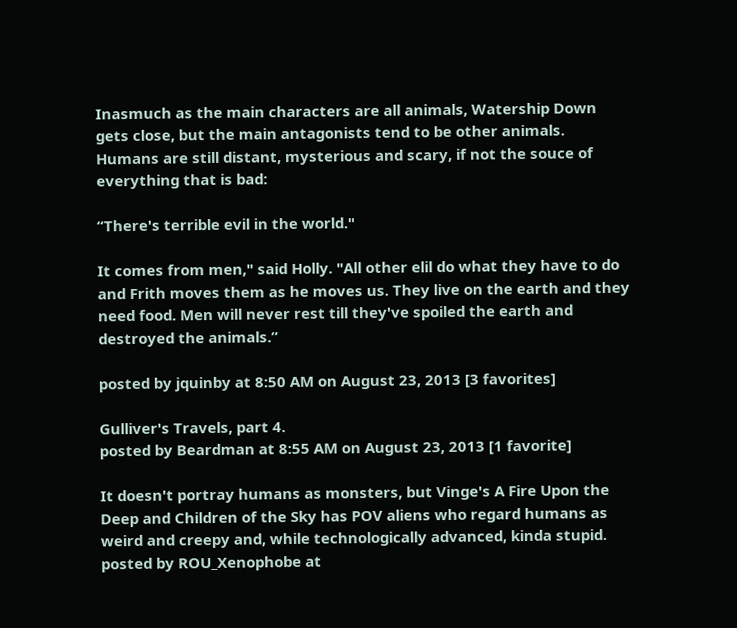Inasmuch as the main characters are all animals, Watership Down gets close, but the main antagonists tend to be other animals. Humans are still distant, mysterious and scary, if not the souce of everything that is bad:

“There's terrible evil in the world."

It comes from men," said Holly. "All other elil do what they have to do and Frith moves them as he moves us. They live on the earth and they need food. Men will never rest till they've spoiled the earth and destroyed the animals.”

posted by jquinby at 8:50 AM on August 23, 2013 [3 favorites]

Gulliver's Travels, part 4.
posted by Beardman at 8:55 AM on August 23, 2013 [1 favorite]

It doesn't portray humans as monsters, but Vinge's A Fire Upon the Deep and Children of the Sky has POV aliens who regard humans as weird and creepy and, while technologically advanced, kinda stupid.
posted by ROU_Xenophobe at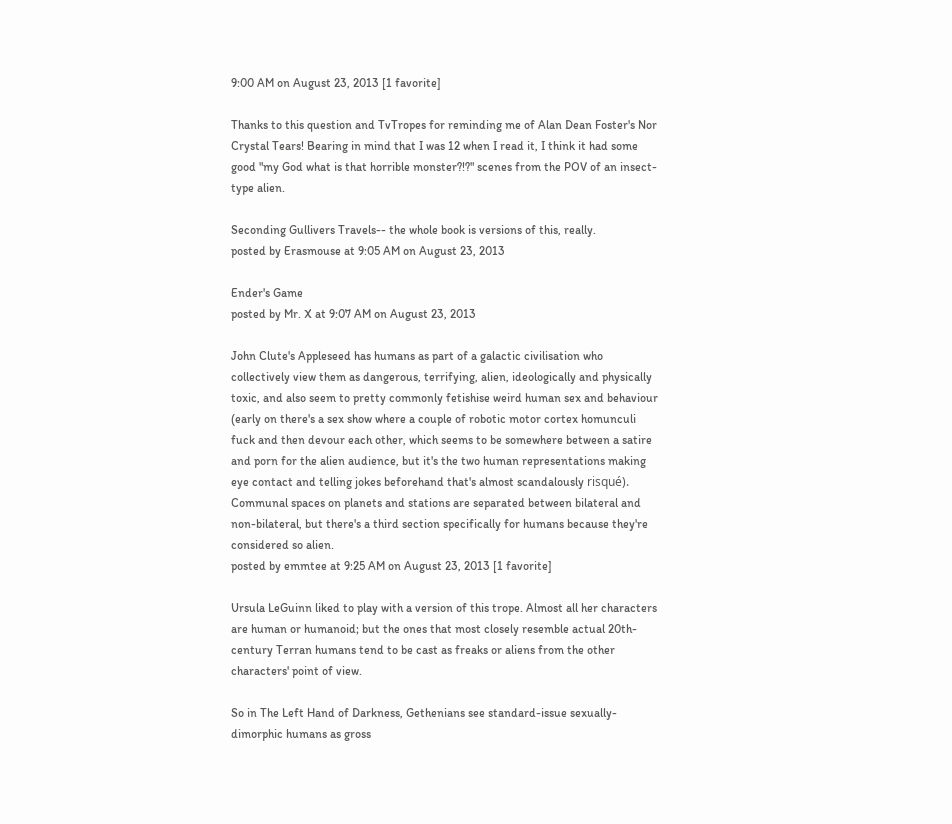9:00 AM on August 23, 2013 [1 favorite]

Thanks to this question and TvTropes for reminding me of Alan Dean Foster's Nor Crystal Tears! Bearing in mind that I was 12 when I read it, I think it had some good "my God what is that horrible monster?!?" scenes from the POV of an insect-type alien.

Seconding Gullivers Travels-- the whole book is versions of this, really.
posted by Erasmouse at 9:05 AM on August 23, 2013

Ender's Game
posted by Mr. X at 9:07 AM on August 23, 2013

John Clute's Appleseed has humans as part of a galactic civilisation who collectively view them as dangerous, terrifying, alien, ideologically and physically toxic, and also seem to pretty commonly fetishise weird human sex and behaviour (early on there's a sex show where a couple of robotic motor cortex homunculi fuck and then devour each other, which seems to be somewhere between a satire and porn for the alien audience, but it's the two human representations making eye contact and telling jokes beforehand that's almost scandalously risqué). Communal spaces on planets and stations are separated between bilateral and non-bilateral, but there's a third section specifically for humans because they're considered so alien.
posted by emmtee at 9:25 AM on August 23, 2013 [1 favorite]

Ursula LeGuinn liked to play with a version of this trope. Almost all her characters are human or humanoid; but the ones that most closely resemble actual 20th-century Terran humans tend to be cast as freaks or aliens from the other characters' point of view.

So in The Left Hand of Darkness, Gethenians see standard-issue sexually-dimorphic humans as gross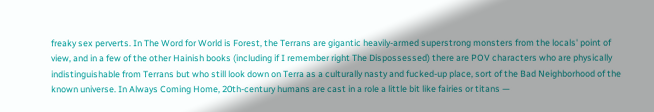freaky sex perverts. In The Word for World is Forest, the Terrans are gigantic heavily-armed superstrong monsters from the locals' point of view, and in a few of the other Hainish books (including if I remember right The Dispossessed) there are POV characters who are physically indistinguishable from Terrans but who still look down on Terra as a culturally nasty and fucked-up place, sort of the Bad Neighborhood of the known universe. In Always Coming Home, 20th-century humans are cast in a role a little bit like fairies or titans —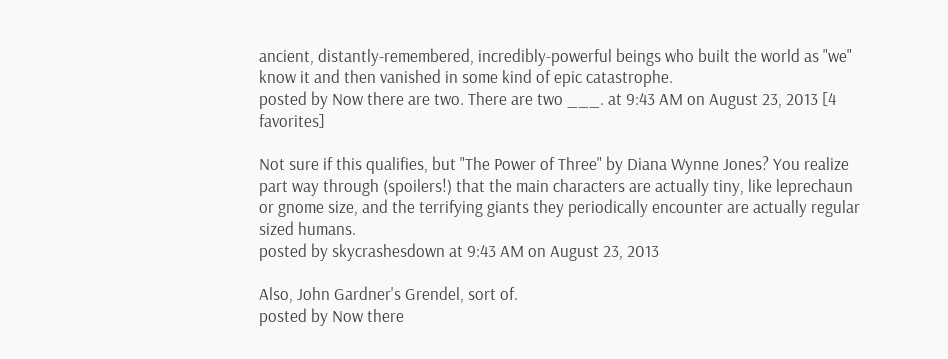ancient, distantly-remembered, incredibly-powerful beings who built the world as "we" know it and then vanished in some kind of epic catastrophe.
posted by Now there are two. There are two ___. at 9:43 AM on August 23, 2013 [4 favorites]

Not sure if this qualifies, but "The Power of Three" by Diana Wynne Jones? You realize part way through (spoilers!) that the main characters are actually tiny, like leprechaun or gnome size, and the terrifying giants they periodically encounter are actually regular sized humans.
posted by skycrashesdown at 9:43 AM on August 23, 2013

Also, John Gardner's Grendel, sort of.
posted by Now there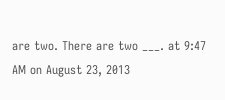are two. There are two ___. at 9:47 AM on August 23, 2013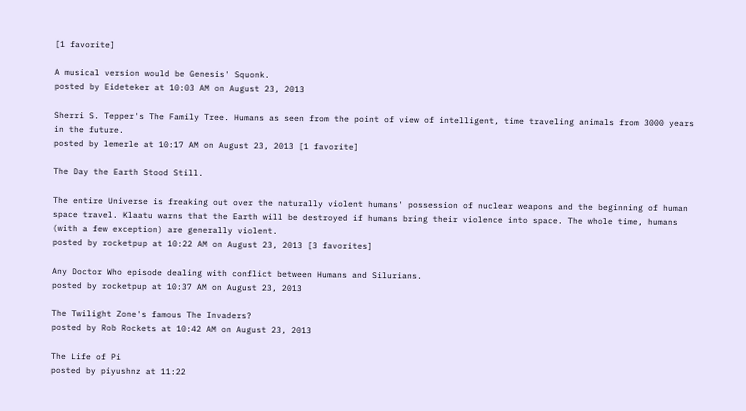[1 favorite]

A musical version would be Genesis' Squonk.
posted by Eideteker at 10:03 AM on August 23, 2013

Sherri S. Tepper's The Family Tree. Humans as seen from the point of view of intelligent, time traveling animals from 3000 years in the future.
posted by lemerle at 10:17 AM on August 23, 2013 [1 favorite]

The Day the Earth Stood Still.

The entire Universe is freaking out over the naturally violent humans' possession of nuclear weapons and the beginning of human space travel. Klaatu warns that the Earth will be destroyed if humans bring their violence into space. The whole time, humans (with a few exception) are generally violent.
posted by rocketpup at 10:22 AM on August 23, 2013 [3 favorites]

Any Doctor Who episode dealing with conflict between Humans and Silurians.
posted by rocketpup at 10:37 AM on August 23, 2013

The Twilight Zone's famous The Invaders?
posted by Rob Rockets at 10:42 AM on August 23, 2013

The Life of Pi
posted by piyushnz at 11:22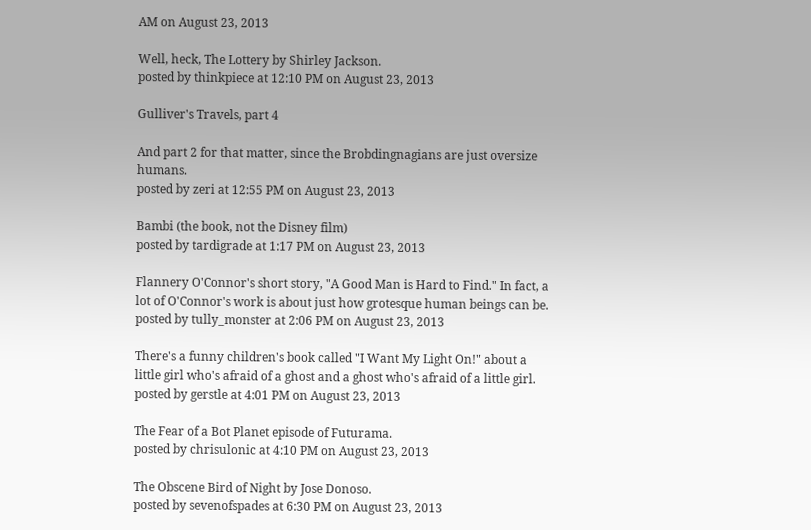AM on August 23, 2013

Well, heck, The Lottery by Shirley Jackson.
posted by thinkpiece at 12:10 PM on August 23, 2013

Gulliver's Travels, part 4

And part 2 for that matter, since the Brobdingnagians are just oversize humans.
posted by zeri at 12:55 PM on August 23, 2013

Bambi (the book, not the Disney film)
posted by tardigrade at 1:17 PM on August 23, 2013

Flannery O'Connor's short story, "A Good Man is Hard to Find." In fact, a lot of O'Connor's work is about just how grotesque human beings can be.
posted by tully_monster at 2:06 PM on August 23, 2013

There's a funny children's book called "I Want My Light On!" about a little girl who's afraid of a ghost and a ghost who's afraid of a little girl.
posted by gerstle at 4:01 PM on August 23, 2013

The Fear of a Bot Planet episode of Futurama.
posted by chrisulonic at 4:10 PM on August 23, 2013

The Obscene Bird of Night by Jose Donoso.
posted by sevenofspades at 6:30 PM on August 23, 2013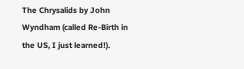The Chrysalids by John Wyndham (called Re-Birth in the US, I just learned!).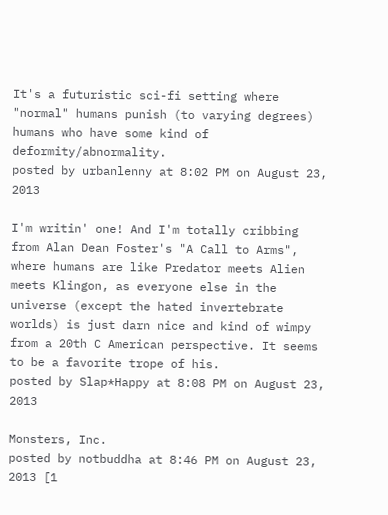It's a futuristic sci-fi setting where "normal" humans punish (to varying degrees) humans who have some kind of deformity/abnormality.
posted by urbanlenny at 8:02 PM on August 23, 2013

I'm writin' one! And I'm totally cribbing from Alan Dean Foster's "A Call to Arms", where humans are like Predator meets Alien meets Klingon, as everyone else in the universe (except the hated invertebrate worlds) is just darn nice and kind of wimpy from a 20th C American perspective. It seems to be a favorite trope of his.
posted by Slap*Happy at 8:08 PM on August 23, 2013

Monsters, Inc.
posted by notbuddha at 8:46 PM on August 23, 2013 [1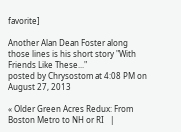favorite]

Another Alan Dean Foster along those lines is his short story "With Friends Like These..."
posted by Chrysostom at 4:08 PM on August 27, 2013

« Older Green Acres Redux: From Boston Metro to NH or RI   |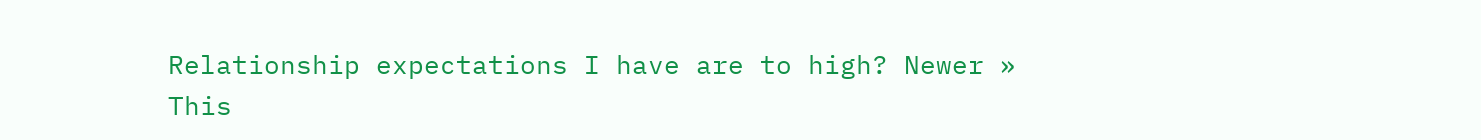Relationship expectations I have are to high? Newer »
This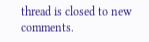thread is closed to new comments.